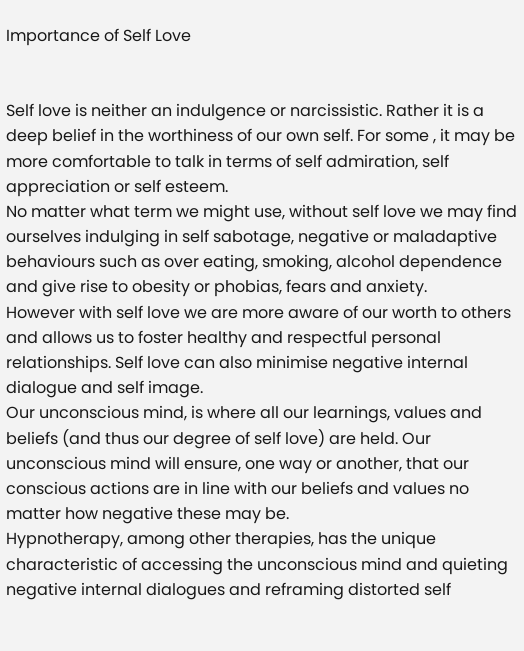Importance of Self Love


Self love is neither an indulgence or narcissistic. Rather it is a deep belief in the worthiness of our own self. For some , it may be more comfortable to talk in terms of self admiration, self appreciation or self esteem.
No matter what term we might use, without self love we may find ourselves indulging in self sabotage, negative or maladaptive behaviours such as over eating, smoking, alcohol dependence and give rise to obesity or phobias, fears and anxiety.
However with self love we are more aware of our worth to others and allows us to foster healthy and respectful personal relationships. Self love can also minimise negative internal dialogue and self image.
Our unconscious mind, is where all our learnings, values and beliefs (and thus our degree of self love) are held. Our unconscious mind will ensure, one way or another, that our conscious actions are in line with our beliefs and values no matter how negative these may be.
Hypnotherapy, among other therapies, has the unique characteristic of accessing the unconscious mind and quieting negative internal dialogues and reframing distorted self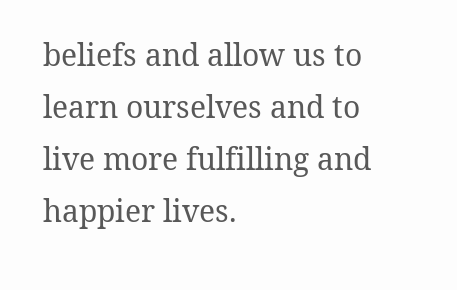beliefs and allow us to learn ourselves and to live more fulfilling and happier lives.